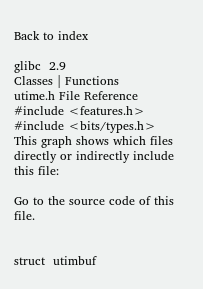Back to index

glibc  2.9
Classes | Functions
utime.h File Reference
#include <features.h>
#include <bits/types.h>
This graph shows which files directly or indirectly include this file:

Go to the source code of this file.


struct  utimbuf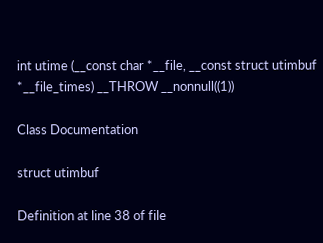int utime (__const char *__file, __const struct utimbuf *__file_times) __THROW __nonnull((1))

Class Documentation

struct utimbuf

Definition at line 38 of file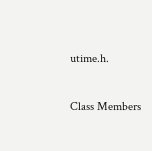utime.h.

Class Members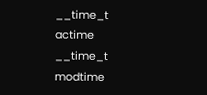__time_t actime
__time_t modtime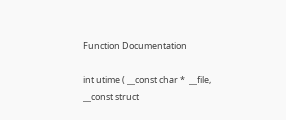Function Documentation

int utime ( __const char *  __file,
__const struct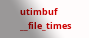utimbuf __file_times